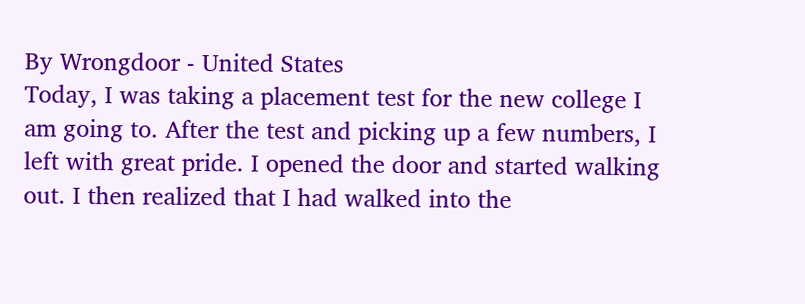By Wrongdoor - United States
Today, I was taking a placement test for the new college I am going to. After the test and picking up a few numbers, I left with great pride. I opened the door and started walking out. I then realized that I had walked into the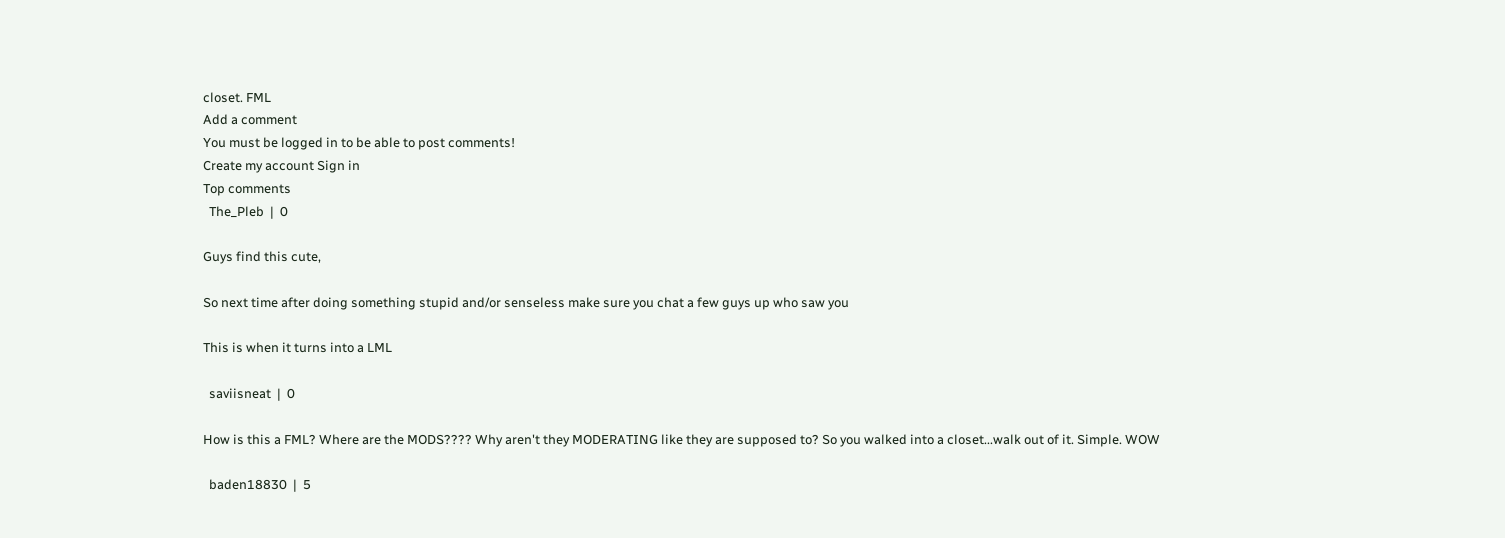closet. FML
Add a comment
You must be logged in to be able to post comments!
Create my account Sign in
Top comments
  The_Pleb  |  0

Guys find this cute,

So next time after doing something stupid and/or senseless make sure you chat a few guys up who saw you

This is when it turns into a LML

  saviisneat  |  0

How is this a FML? Where are the MODS???? Why aren't they MODERATING like they are supposed to? So you walked into a closet...walk out of it. Simple. WOW

  baden18830  |  5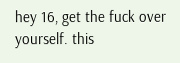hey 16, get the fuck over yourself. this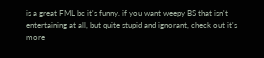is a great FML bc it's funny. if you want weepy BS that isn't entertaining at all, but quite stupid and ignorant, check out it's more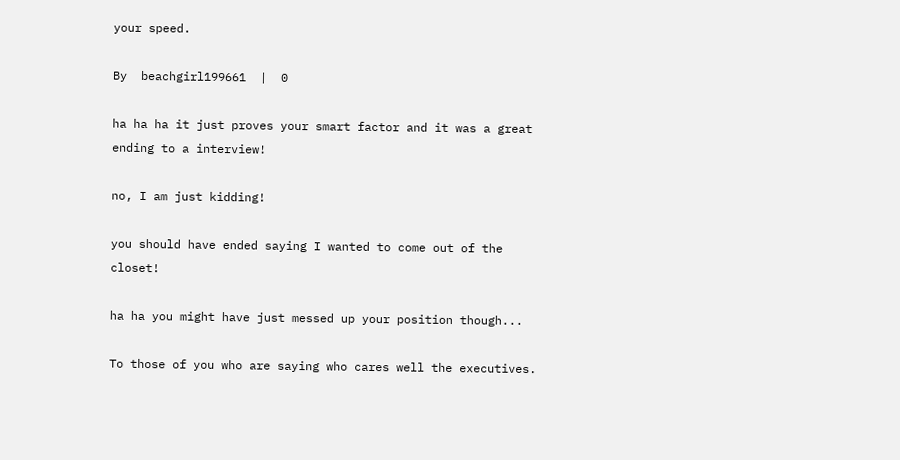your speed.

By  beachgirl199661  |  0

ha ha ha it just proves your smart factor and it was a great ending to a interview!

no, I am just kidding!

you should have ended saying I wanted to come out of the closet!

ha ha you might have just messed up your position though...

To those of you who are saying who cares well the executives.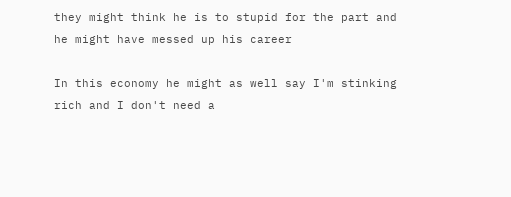they might think he is to stupid for the part and he might have messed up his career

In this economy he might as well say I'm stinking rich and I don't need a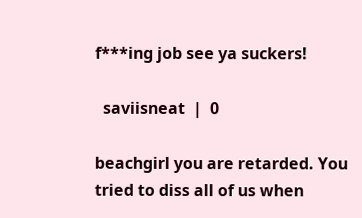f***ing job see ya suckers!

  saviisneat  |  0

beachgirl you are retarded. You tried to diss all of us when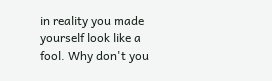in reality you made yourself look like a fool. Why don't you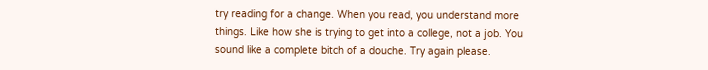try reading for a change. When you read, you understand more things. Like how she is trying to get into a college, not a job. You sound like a complete bitch of a douche. Try again please.